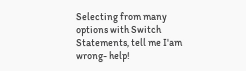Selecting from many options with Switch Statements, tell me I'am wrong- help!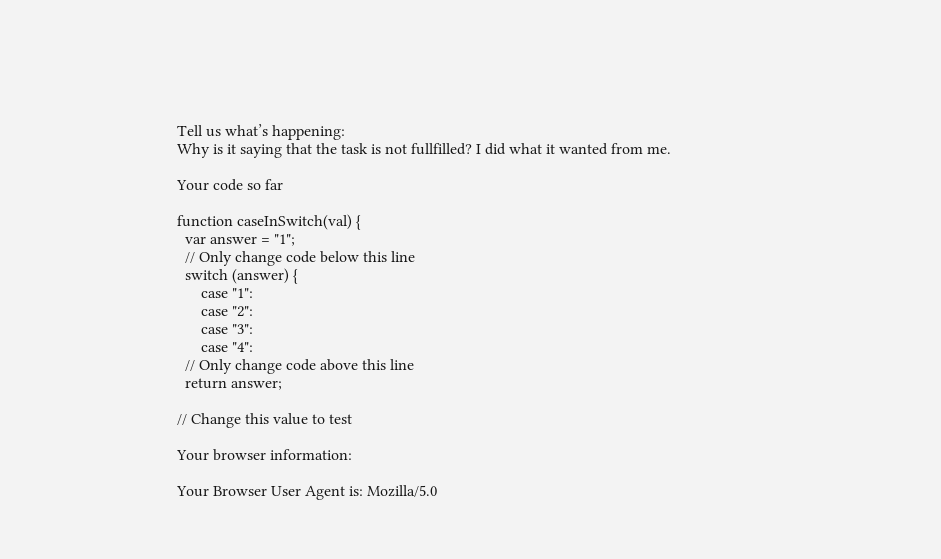Tell us what’s happening:
Why is it saying that the task is not fullfilled? I did what it wanted from me.

Your code so far

function caseInSwitch(val) {
  var answer = "1";
  // Only change code below this line
  switch (answer) {
      case "1":
      case "2":
      case "3":
      case "4":
  // Only change code above this line
  return answer;

// Change this value to test

Your browser information:

Your Browser User Agent is: Mozilla/5.0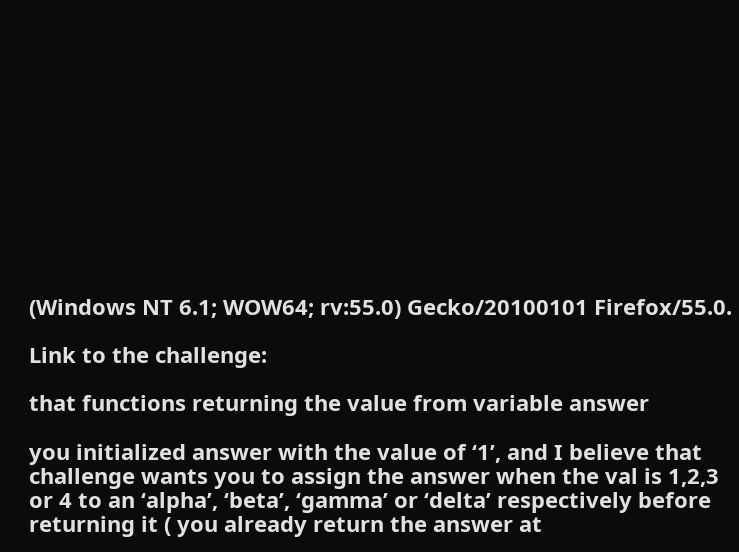(Windows NT 6.1; WOW64; rv:55.0) Gecko/20100101 Firefox/55.0.

Link to the challenge:

that functions returning the value from variable answer

you initialized answer with the value of ‘1’, and I believe that challenge wants you to assign the answer when the val is 1,2,3 or 4 to an ‘alpha’, ‘beta’, ‘gamma’ or ‘delta’ respectively before returning it ( you already return the answer at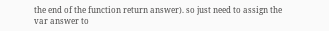the end of the function return answer). so just need to assign the var answer to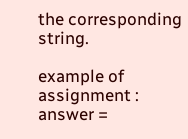the corresponding string.

example of assignment :
answer =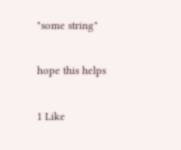"some string"

hope this helps

1 Like